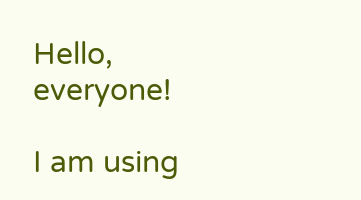Hello, everyone!

I am using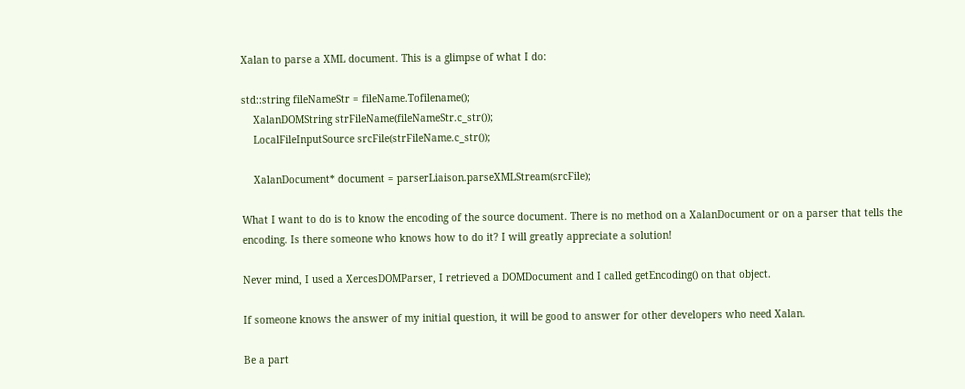Xalan to parse a XML document. This is a glimpse of what I do:

std::string fileNameStr = fileName.Tofilename();
    XalanDOMString strFileName(fileNameStr.c_str());
    LocalFileInputSource srcFile(strFileName.c_str());

    XalanDocument* document = parserLiaison.parseXMLStream(srcFile);

What I want to do is to know the encoding of the source document. There is no method on a XalanDocument or on a parser that tells the encoding. Is there someone who knows how to do it? I will greatly appreciate a solution!

Never mind, I used a XercesDOMParser, I retrieved a DOMDocument and I called getEncoding() on that object.

If someone knows the answer of my initial question, it will be good to answer for other developers who need Xalan.

Be a part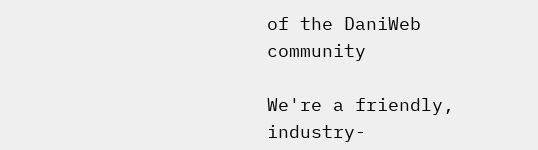of the DaniWeb community

We're a friendly, industry-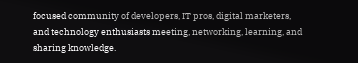focused community of developers, IT pros, digital marketers, and technology enthusiasts meeting, networking, learning, and sharing knowledge.